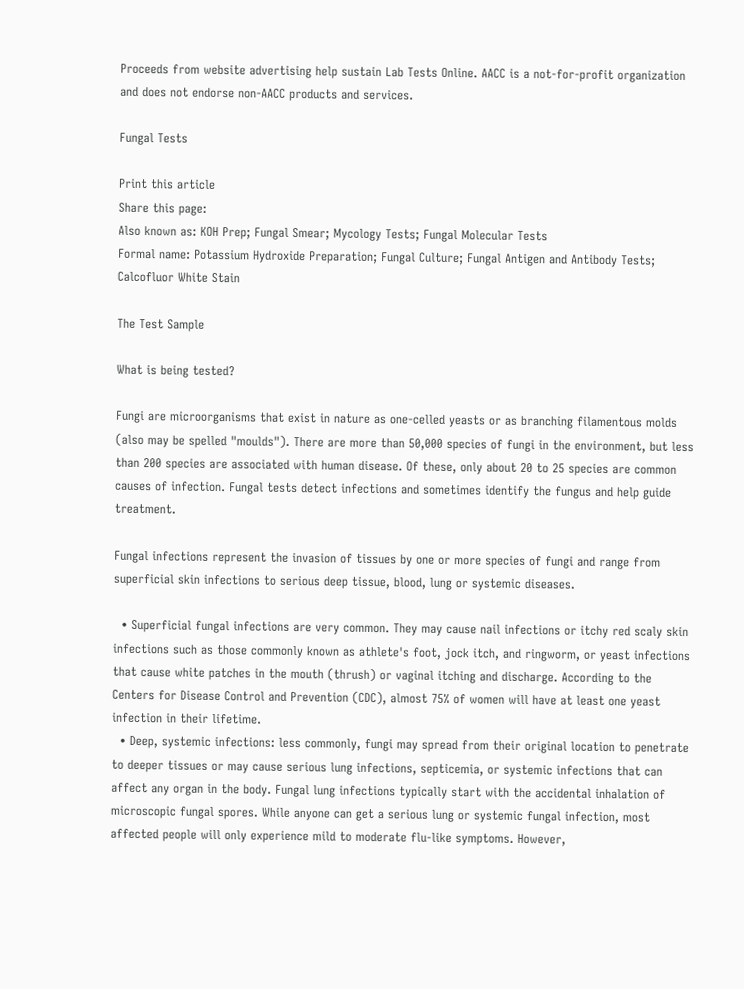Proceeds from website advertising help sustain Lab Tests Online. AACC is a not-for-profit organization and does not endorse non-AACC products and services.

Fungal Tests

Print this article
Share this page:
Also known as: KOH Prep; Fungal Smear; Mycology Tests; Fungal Molecular Tests
Formal name: Potassium Hydroxide Preparation; Fungal Culture; Fungal Antigen and Antibody Tests; Calcofluor White Stain

The Test Sample

What is being tested?

Fungi are microorganisms that exist in nature as one-celled yeasts or as branching filamentous molds (also may be spelled "moulds"). There are more than 50,000 species of fungi in the environment, but less than 200 species are associated with human disease. Of these, only about 20 to 25 species are common causes of infection. Fungal tests detect infections and sometimes identify the fungus and help guide treatment.

Fungal infections represent the invasion of tissues by one or more species of fungi and range from superficial skin infections to serious deep tissue, blood, lung or systemic diseases.

  • Superficial fungal infections are very common. They may cause nail infections or itchy red scaly skin infections such as those commonly known as athlete's foot, jock itch, and ringworm, or yeast infections that cause white patches in the mouth (thrush) or vaginal itching and discharge. According to the Centers for Disease Control and Prevention (CDC), almost 75% of women will have at least one yeast infection in their lifetime.
  • Deep, systemic infections: less commonly, fungi may spread from their original location to penetrate to deeper tissues or may cause serious lung infections, septicemia, or systemic infections that can affect any organ in the body. Fungal lung infections typically start with the accidental inhalation of microscopic fungal spores. While anyone can get a serious lung or systemic fungal infection, most affected people will only experience mild to moderate flu-like symptoms. However,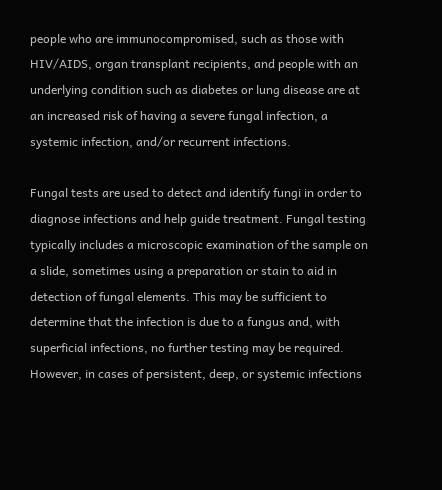people who are immunocompromised, such as those with HIV/AIDS, organ transplant recipients, and people with an underlying condition such as diabetes or lung disease are at an increased risk of having a severe fungal infection, a systemic infection, and/or recurrent infections.

Fungal tests are used to detect and identify fungi in order to diagnose infections and help guide treatment. Fungal testing typically includes a microscopic examination of the sample on a slide, sometimes using a preparation or stain to aid in detection of fungal elements. This may be sufficient to determine that the infection is due to a fungus and, with superficial infections, no further testing may be required. However, in cases of persistent, deep, or systemic infections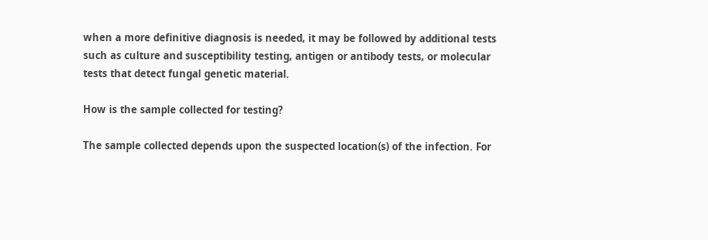when a more definitive diagnosis is needed, it may be followed by additional tests such as culture and susceptibility testing, antigen or antibody tests, or molecular tests that detect fungal genetic material.

How is the sample collected for testing?

The sample collected depends upon the suspected location(s) of the infection. For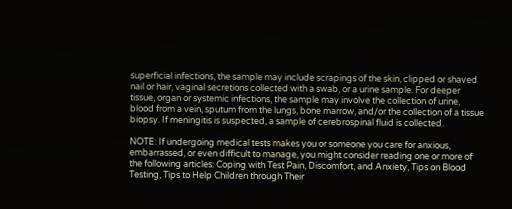superficial infections, the sample may include scrapings of the skin, clipped or shaved nail or hair, vaginal secretions collected with a swab, or a urine sample. For deeper tissue, organ or systemic infections, the sample may involve the collection of urine, blood from a vein, sputum from the lungs, bone marrow, and/or the collection of a tissue biopsy. If meningitis is suspected, a sample of cerebrospinal fluid is collected.

NOTE: If undergoing medical tests makes you or someone you care for anxious, embarrassed, or even difficult to manage, you might consider reading one or more of the following articles: Coping with Test Pain, Discomfort, and Anxiety, Tips on Blood Testing, Tips to Help Children through Their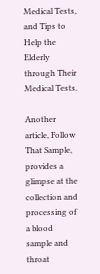Medical Tests, and Tips to Help the Elderly through Their Medical Tests.

Another article, Follow That Sample, provides a glimpse at the collection and processing of a blood sample and throat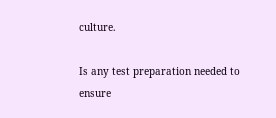culture.

Is any test preparation needed to ensure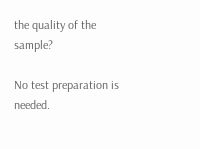the quality of the sample?

No test preparation is needed.